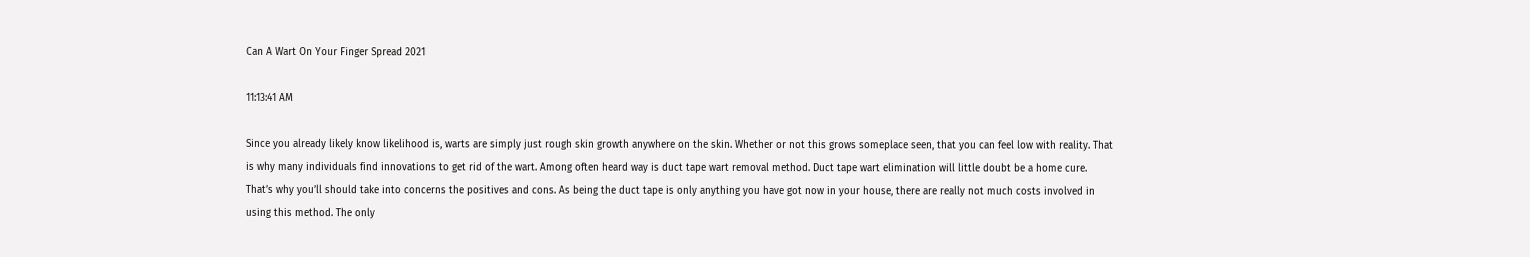Can A Wart On Your Finger Spread 2021

11:13:41 AM

Since you already likely know likelihood is, warts are simply just rough skin growth anywhere on the skin. Whether or not this grows someplace seen, that you can feel low with reality. That is why many individuals find innovations to get rid of the wart. Among often heard way is duct tape wart removal method. Duct tape wart elimination will little doubt be a home cure. That’s why you’ll should take into concerns the positives and cons. As being the duct tape is only anything you have got now in your house, there are really not much costs involved in using this method. The only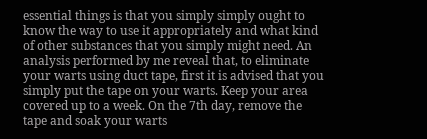essential things is that you simply simply ought to know the way to use it appropriately and what kind of other substances that you simply might need. An analysis performed by me reveal that, to eliminate your warts using duct tape, first it is advised that you simply put the tape on your warts. Keep your area covered up to a week. On the 7th day, remove the tape and soak your warts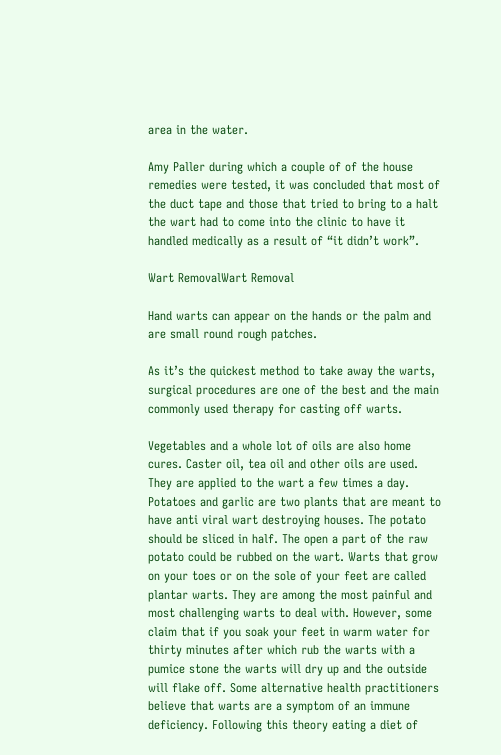area in the water.

Amy Paller during which a couple of of the house remedies were tested, it was concluded that most of the duct tape and those that tried to bring to a halt the wart had to come into the clinic to have it handled medically as a result of “it didn’t work”.

Wart RemovalWart Removal

Hand warts can appear on the hands or the palm and are small round rough patches.

As it’s the quickest method to take away the warts, surgical procedures are one of the best and the main commonly used therapy for casting off warts.

Vegetables and a whole lot of oils are also home cures. Caster oil, tea oil and other oils are used. They are applied to the wart a few times a day. Potatoes and garlic are two plants that are meant to have anti viral wart destroying houses. The potato should be sliced in half. The open a part of the raw potato could be rubbed on the wart. Warts that grow on your toes or on the sole of your feet are called plantar warts. They are among the most painful and most challenging warts to deal with. However, some claim that if you soak your feet in warm water for thirty minutes after which rub the warts with a pumice stone the warts will dry up and the outside will flake off. Some alternative health practitioners believe that warts are a symptom of an immune deficiency. Following this theory eating a diet of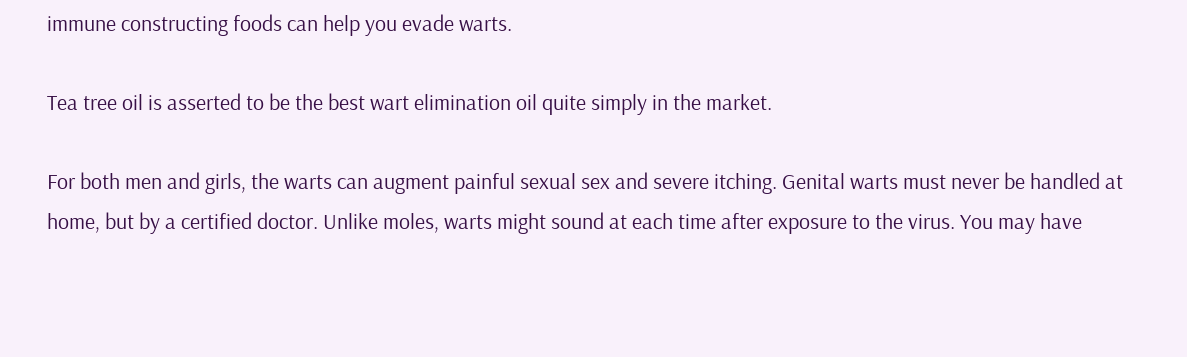immune constructing foods can help you evade warts.

Tea tree oil is asserted to be the best wart elimination oil quite simply in the market.

For both men and girls, the warts can augment painful sexual sex and severe itching. Genital warts must never be handled at home, but by a certified doctor. Unlike moles, warts might sound at each time after exposure to the virus. You may have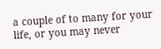a couple of to many for your life, or you may never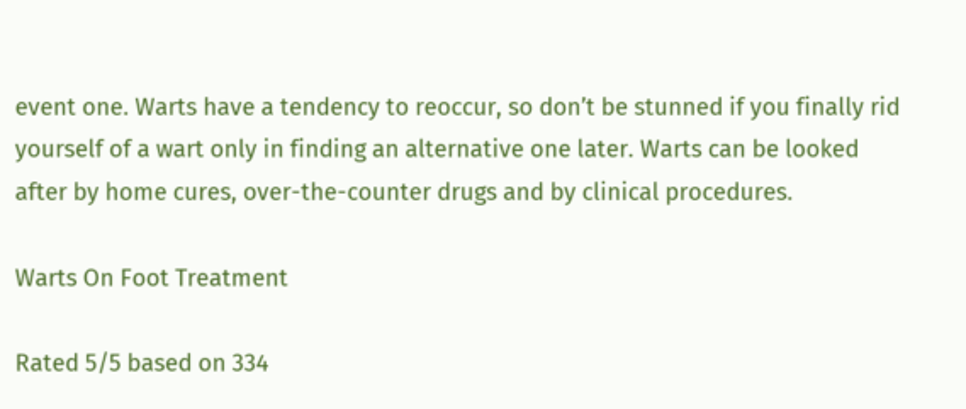event one. Warts have a tendency to reoccur, so don’t be stunned if you finally rid yourself of a wart only in finding an alternative one later. Warts can be looked after by home cures, over-the-counter drugs and by clinical procedures.

Warts On Foot Treatment

Rated 5/5 based on 334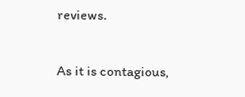reviews.

As it is contagious,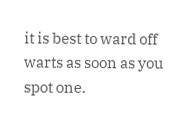it is best to ward off warts as soon as you spot one.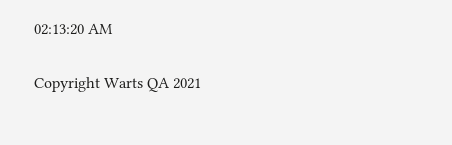02:13:20 AM

Copyright Warts QA 2021